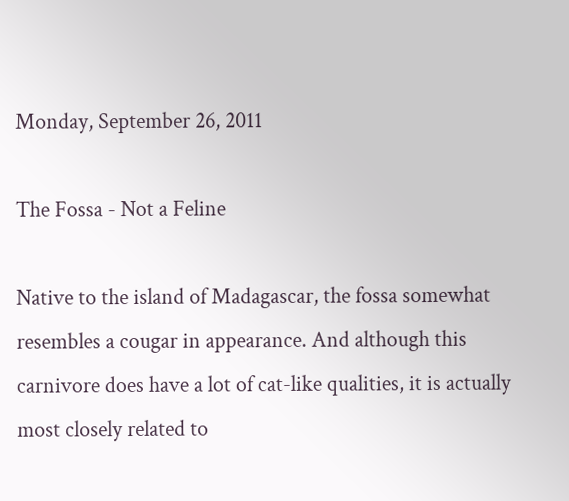Monday, September 26, 2011

The Fossa - Not a Feline

Native to the island of Madagascar, the fossa somewhat resembles a cougar in appearance. And although this carnivore does have a lot of cat-like qualities, it is actually most closely related to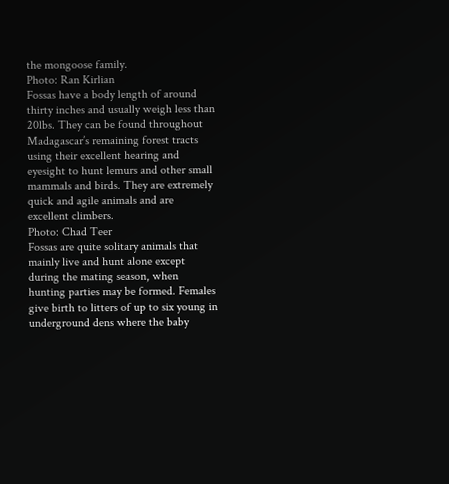the mongoose family.
Photo: Ran Kirlian
Fossas have a body length of around thirty inches and usually weigh less than 20lbs. They can be found throughout Madagascar’s remaining forest tracts using their excellent hearing and eyesight to hunt lemurs and other small mammals and birds. They are extremely quick and agile animals and are excellent climbers.
Photo: Chad Teer
Fossas are quite solitary animals that mainly live and hunt alone except during the mating season, when hunting parties may be formed. Females give birth to litters of up to six young in underground dens where the baby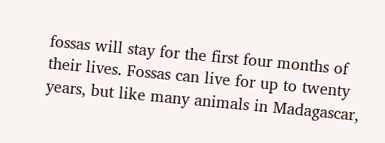fossas will stay for the first four months of their lives. Fossas can live for up to twenty years, but like many animals in Madagascar,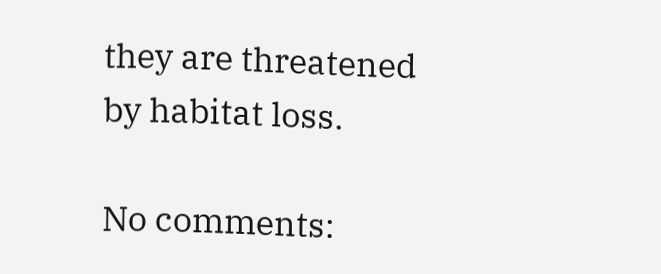they are threatened by habitat loss.

No comments: